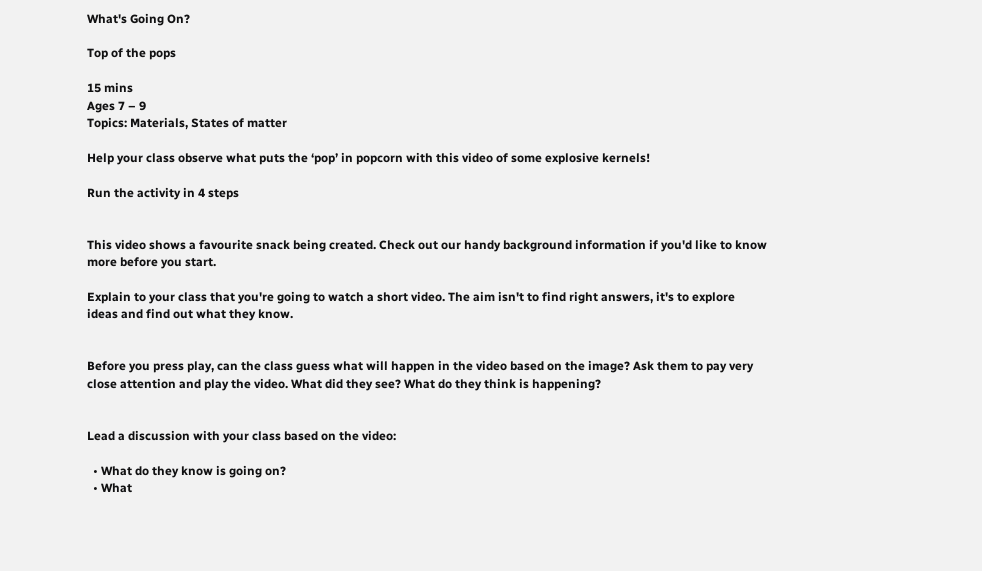What's Going On?

Top of the pops

15 mins
Ages 7 – 9
Topics: Materials, States of matter

Help your class observe what puts the ‘pop’ in popcorn with this video of some explosive kernels!

Run the activity in 4 steps


This video shows a favourite snack being created. Check out our handy background information if you'd like to know more before you start.

Explain to your class that you're going to watch a short video. The aim isn't to find right answers, it's to explore ideas and find out what they know.


Before you press play, can the class guess what will happen in the video based on the image? Ask them to pay very close attention and play the video. What did they see? What do they think is happening?


Lead a discussion with your class based on the video:

  • What do they know is going on?
  • What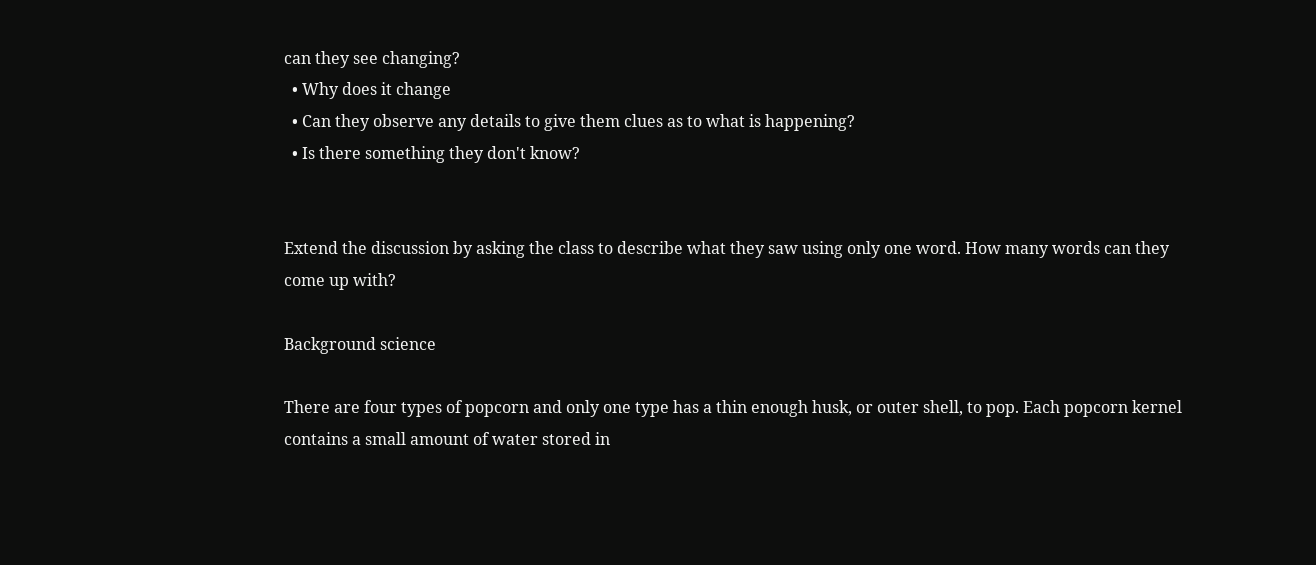can they see changing?
  • Why does it change
  • Can they observe any details to give them clues as to what is happening?
  • Is there something they don't know?


Extend the discussion by asking the class to describe what they saw using only one word. How many words can they come up with?

Background science

There are four types of popcorn and only one type has a thin enough husk, or outer shell, to pop. Each popcorn kernel contains a small amount of water stored in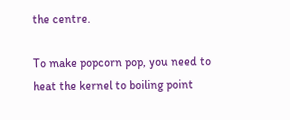the centre.

To make popcorn pop, you need to heat the kernel to boiling point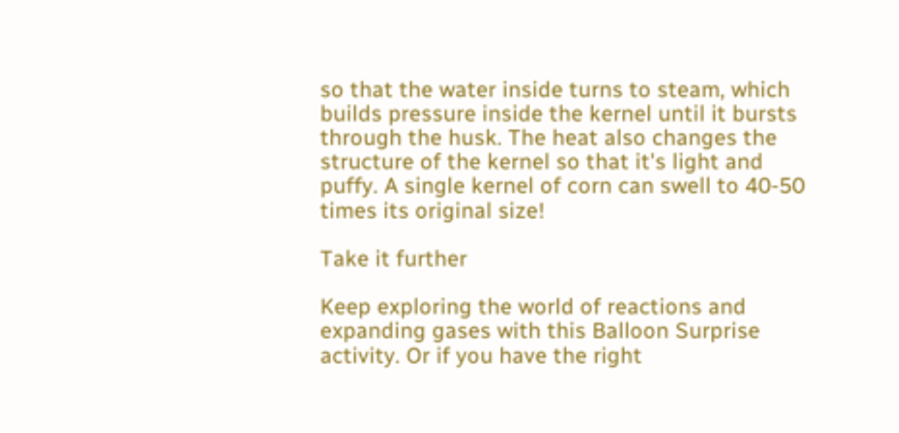so that the water inside turns to steam, which builds pressure inside the kernel until it bursts through the husk. The heat also changes the structure of the kernel so that it's light and puffy. A single kernel of corn can swell to 40-50 times its original size!

Take it further

Keep exploring the world of reactions and expanding gases with this Balloon Surprise activity. Or if you have the right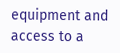equipment and access to a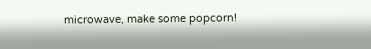microwave, make some popcorn!